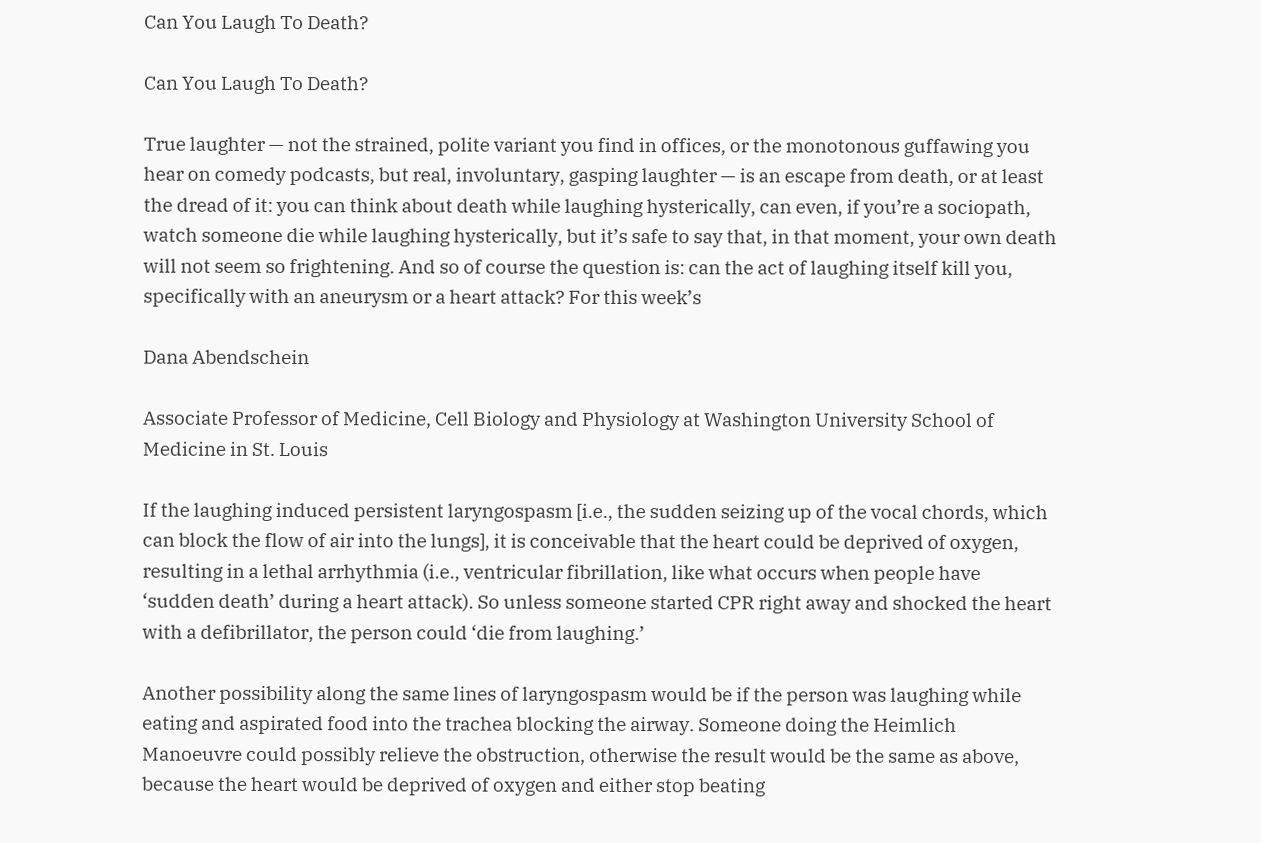Can You Laugh To Death?

Can You Laugh To Death?

True laughter — not the strained, polite variant you find in offices, or the monotonous guffawing you hear on comedy podcasts, but real, involuntary, gasping laughter — is an escape from death, or at least the dread of it: you can think about death while laughing hysterically, can even, if you’re a sociopath, watch someone die while laughing hysterically, but it’s safe to say that, in that moment, your own death will not seem so frightening. And so of course the question is: can the act of laughing itself kill you, specifically with an aneurysm or a heart attack? For this week’s

Dana Abendschein

Associate Professor of Medicine, Cell Biology and Physiology at Washington University School of Medicine in St. Louis

If the laughing induced persistent laryngospasm [i.e., the sudden seizing up of the vocal chords, which can block the flow of air into the lungs], it is conceivable that the heart could be deprived of oxygen, resulting in a lethal arrhythmia (i.e., ventricular fibrillation, like what occurs when people have ‘sudden death’ during a heart attack). So unless someone started CPR right away and shocked the heart with a defibrillator, the person could ‘die from laughing.’

Another possibility along the same lines of laryngospasm would be if the person was laughing while eating and aspirated food into the trachea blocking the airway. Someone doing the Heimlich Manoeuvre could possibly relieve the obstruction, otherwise the result would be the same as above, because the heart would be deprived of oxygen and either stop beating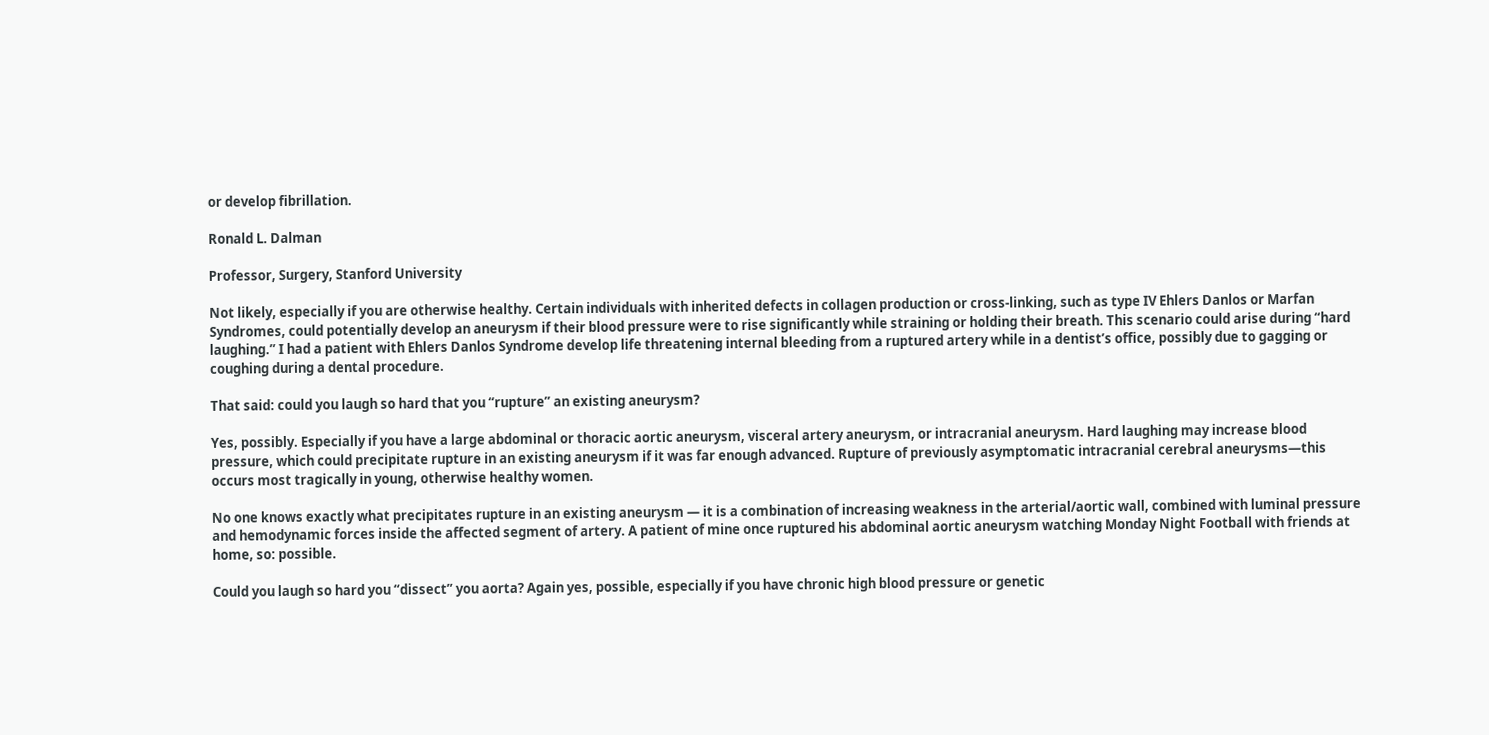or develop fibrillation.

Ronald L. Dalman

Professor, Surgery, Stanford University

Not likely, especially if you are otherwise healthy. Certain individuals with inherited defects in collagen production or cross-linking, such as type IV Ehlers Danlos or Marfan Syndromes, could potentially develop an aneurysm if their blood pressure were to rise significantly while straining or holding their breath. This scenario could arise during “hard laughing.” I had a patient with Ehlers Danlos Syndrome develop life threatening internal bleeding from a ruptured artery while in a dentist’s office, possibly due to gagging or coughing during a dental procedure.

That said: could you laugh so hard that you “rupture” an existing aneurysm?

Yes, possibly. Especially if you have a large abdominal or thoracic aortic aneurysm, visceral artery aneurysm, or intracranial aneurysm. Hard laughing may increase blood pressure, which could precipitate rupture in an existing aneurysm if it was far enough advanced. Rupture of previously asymptomatic intracranial cerebral aneurysms—this occurs most tragically in young, otherwise healthy women.

No one knows exactly what precipitates rupture in an existing aneurysm — it is a combination of increasing weakness in the arterial/aortic wall, combined with luminal pressure and hemodynamic forces inside the affected segment of artery. A patient of mine once ruptured his abdominal aortic aneurysm watching Monday Night Football with friends at home, so: possible.

Could you laugh so hard you “dissect” you aorta? Again yes, possible, especially if you have chronic high blood pressure or genetic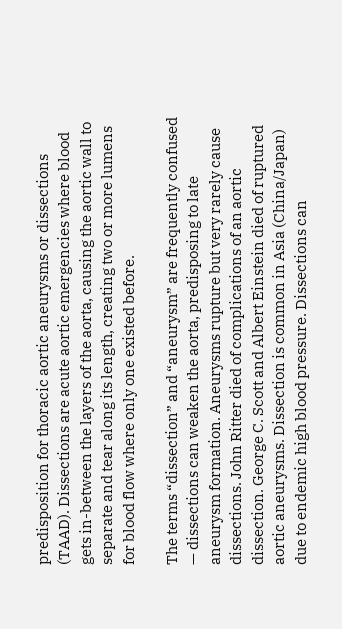predisposition for thoracic aortic aneurysms or dissections (TAAD). Dissections are acute aortic emergencies where blood gets in-between the layers of the aorta, causing the aortic wall to separate and tear along its length, creating two or more lumens for blood flow where only one existed before.

The terms “dissection” and “aneurysm” are frequently confused — dissections can weaken the aorta, predisposing to late aneurysm formation. Aneurysms rupture but very rarely cause dissections. John Ritter died of complications of an aortic dissection. George C. Scott and Albert Einstein died of ruptured aortic aneurysms. Dissection is common in Asia (China/Japan) due to endemic high blood pressure. Dissections can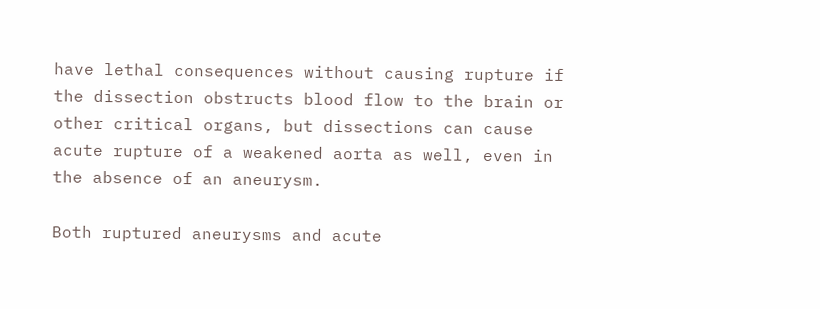have lethal consequences without causing rupture if the dissection obstructs blood flow to the brain or other critical organs, but dissections can cause acute rupture of a weakened aorta as well, even in the absence of an aneurysm.

Both ruptured aneurysms and acute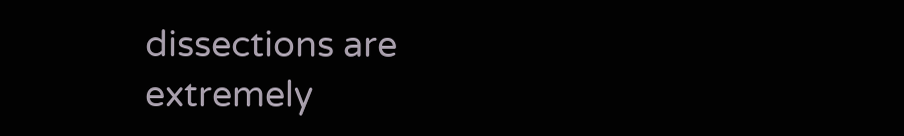dissections are extremely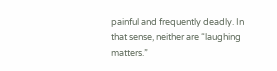painful and frequently deadly. In that sense, neither are “laughing matters.”